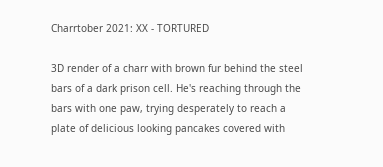Charrtober 2021: XX - TORTURED

3D render of a charr with brown fur behind the steel bars of a dark prison cell. He's reaching through the bars with one paw, trying desperately to reach a plate of delicious looking pancakes covered with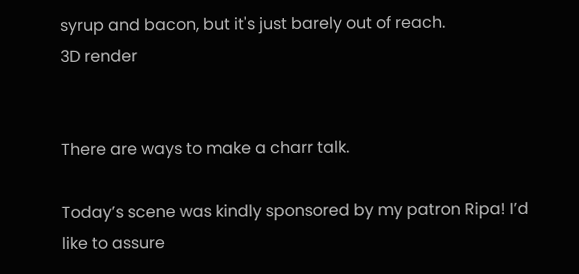syrup and bacon, but it's just barely out of reach.
3D render


There are ways to make a charr talk.

Today’s scene was kindly sponsored by my patron Ripa! I’d like to assure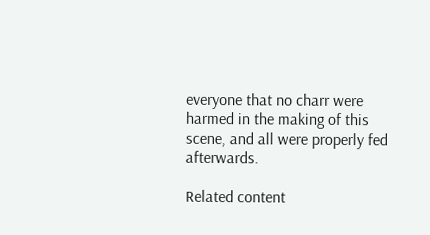everyone that no charr were harmed in the making of this scene, and all were properly fed afterwards.

Related content